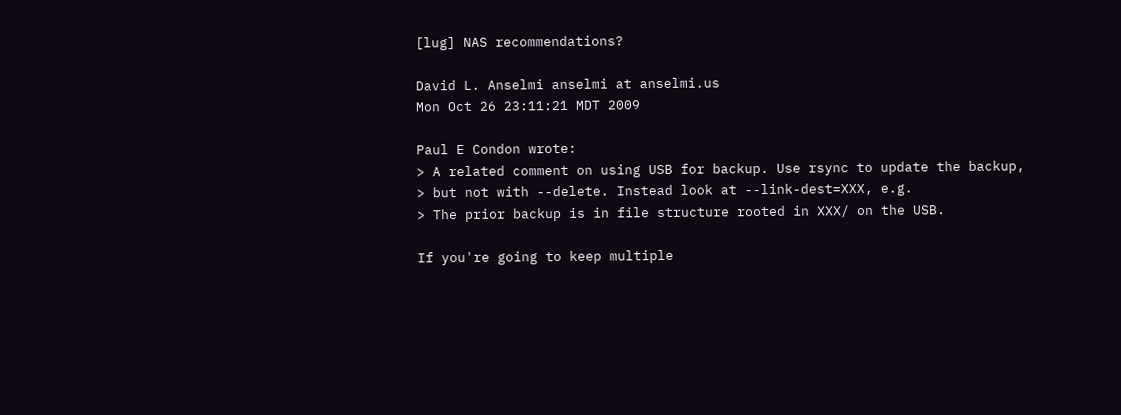[lug] NAS recommendations?

David L. Anselmi anselmi at anselmi.us
Mon Oct 26 23:11:21 MDT 2009

Paul E Condon wrote:
> A related comment on using USB for backup. Use rsync to update the backup,
> but not with --delete. Instead look at --link-dest=XXX, e.g.
> The prior backup is in file structure rooted in XXX/ on the USB.

If you're going to keep multiple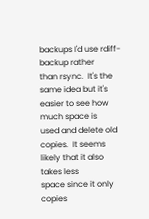backups I'd use rdiff-backup rather
than rsync.  It's the same idea but it's easier to see how much space is
used and delete old copies.  It seems likely that it also takes less
space since it only copies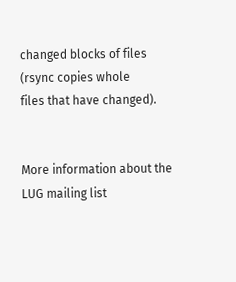changed blocks of files (rsync copies whole
files that have changed).


More information about the LUG mailing list